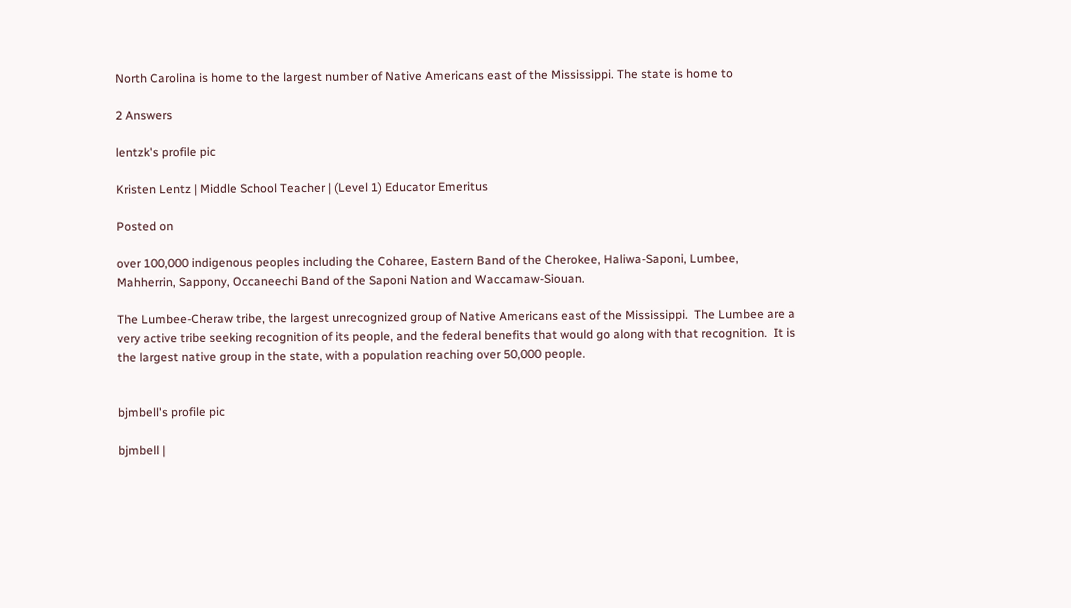North Carolina is home to the largest number of Native Americans east of the Mississippi. The state is home to

2 Answers

lentzk's profile pic

Kristen Lentz | Middle School Teacher | (Level 1) Educator Emeritus

Posted on

over 100,000 indigenous peoples including the Coharee, Eastern Band of the Cherokee, Haliwa-Saponi, Lumbee, Mahherrin, Sappony, Occaneechi Band of the Saponi Nation and Waccamaw-Siouan.

The Lumbee-Cheraw tribe, the largest unrecognized group of Native Americans east of the Mississippi.  The Lumbee are a very active tribe seeking recognition of its people, and the federal benefits that would go along with that recognition.  It is the largest native group in the state, with a population reaching over 50,000 people.


bjmbell's profile pic

bjmbell |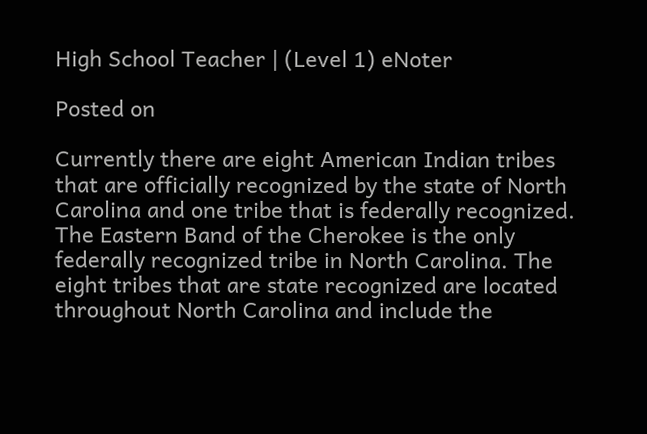High School Teacher | (Level 1) eNoter

Posted on

Currently there are eight American Indian tribes that are officially recognized by the state of North Carolina and one tribe that is federally recognized. The Eastern Band of the Cherokee is the only federally recognized tribe in North Carolina. The eight tribes that are state recognized are located throughout North Carolina and include the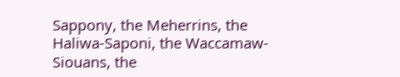Sappony, the Meherrins, the Haliwa-Saponi, the Waccamaw-Siouans, the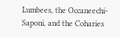Lumbees, the Occaneechi-Saponi, and the Coharies